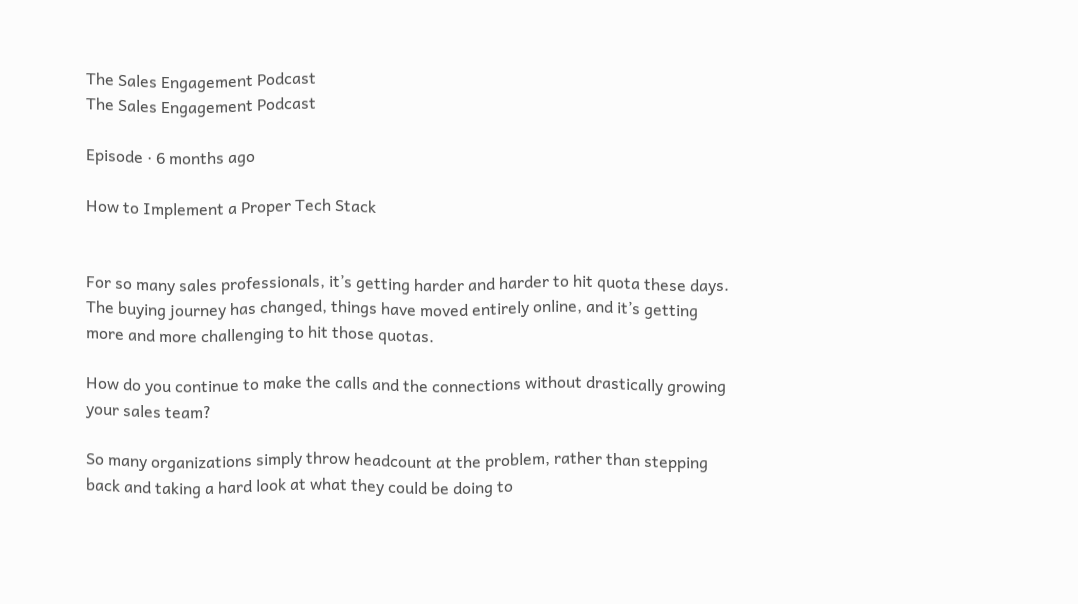The Sales Engagement Podcast
The Sales Engagement Podcast

Episode · 6 months ago

How to Implement a Proper Tech Stack


For so many sales professionals, it’s getting harder and harder to hit quota these days. The buying journey has changed, things have moved entirely online, and it’s getting more and more challenging to hit those quotas.

How do you continue to make the calls and the connections without drastically growing your sales team?

So many organizations simply throw headcount at the problem, rather than stepping back and taking a hard look at what they could be doing to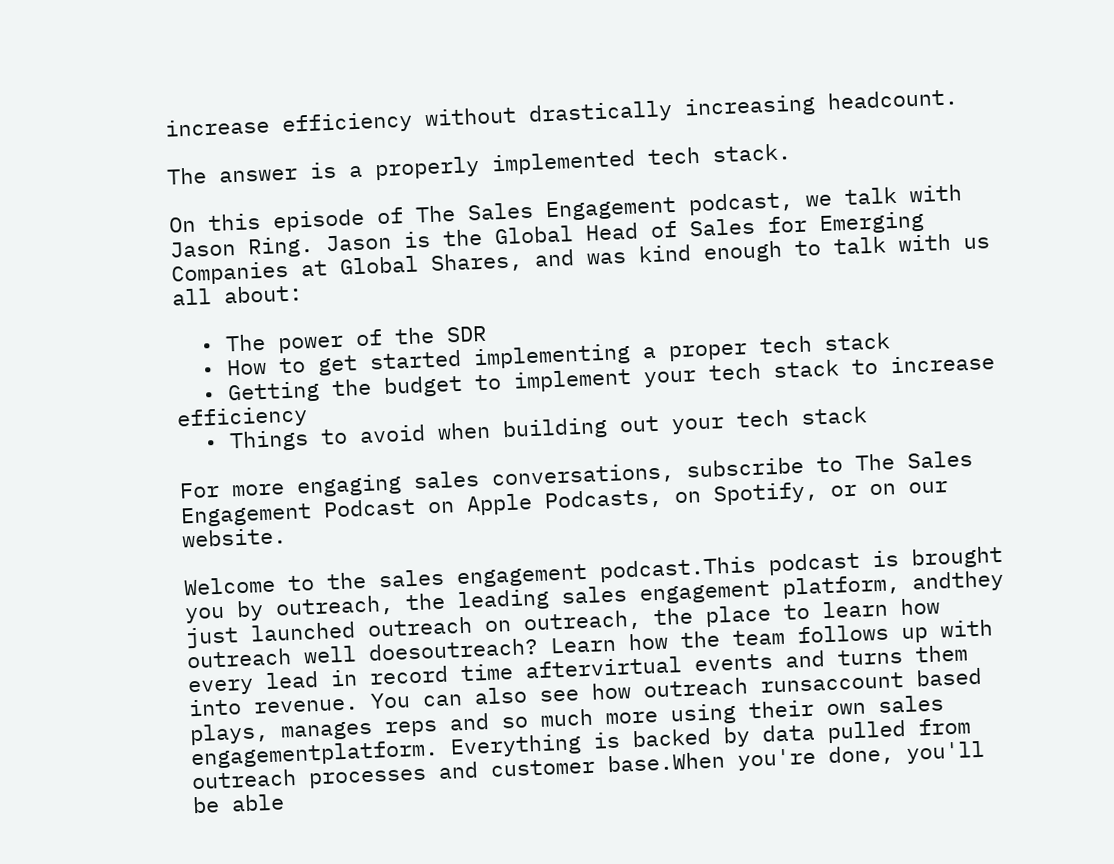increase efficiency without drastically increasing headcount.

The answer is a properly implemented tech stack.

On this episode of The Sales Engagement podcast, we talk with Jason Ring. Jason is the Global Head of Sales for Emerging Companies at Global Shares, and was kind enough to talk with us all about:

  • The power of the SDR
  • How to get started implementing a proper tech stack
  • Getting the budget to implement your tech stack to increase efficiency
  • Things to avoid when building out your tech stack

For more engaging sales conversations, subscribe to The Sales Engagement Podcast on Apple Podcasts, on Spotify, or on our website.

Welcome to the sales engagement podcast.This podcast is brought you by outreach, the leading sales engagement platform, andthey just launched outreach on outreach, the place to learn how outreach well doesoutreach? Learn how the team follows up with every lead in record time aftervirtual events and turns them into revenue. You can also see how outreach runsaccount based plays, manages reps and so much more using their own sales engagementplatform. Everything is backed by data pulled from outreach processes and customer base.When you're done, you'll be able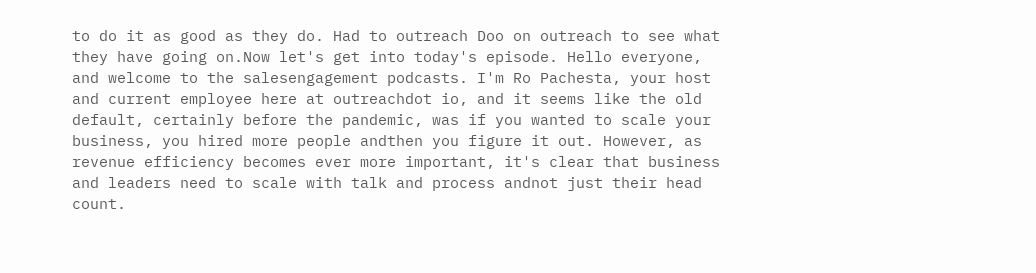to do it as good as they do. Had to outreach Doo on outreach to see what they have going on.Now let's get into today's episode. Hello everyone, and welcome to the salesengagement podcasts. I'm Ro Pachesta, your host and current employee here at outreachdot io, and it seems like the old default, certainly before the pandemic, was if you wanted to scale your business, you hired more people andthen you figure it out. However, as revenue efficiency becomes ever more important, it's clear that business and leaders need to scale with talk and process andnot just their head count.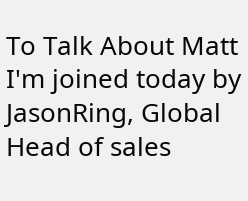To Talk About Matt I'm joined today by JasonRing, Global Head of sales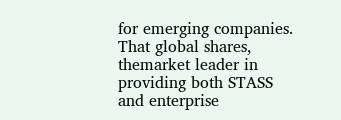for emerging companies. That global shares, themarket leader in providing both STASS and enterprise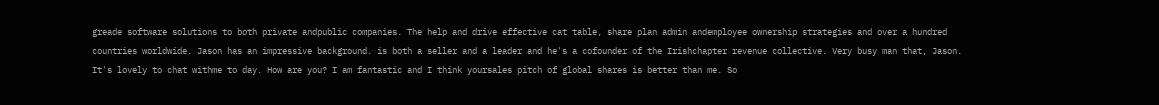greade software solutions to both private andpublic companies. The help and drive effective cat table, share plan admin andemployee ownership strategies and over a hundred countries worldwide. Jason has an impressive background. is both a seller and a leader and he's a cofounder of the Irishchapter revenue collective. Very busy man that, Jason. It's lovely to chat withme to day. How are you? I am fantastic and I think yoursales pitch of global shares is better than me. So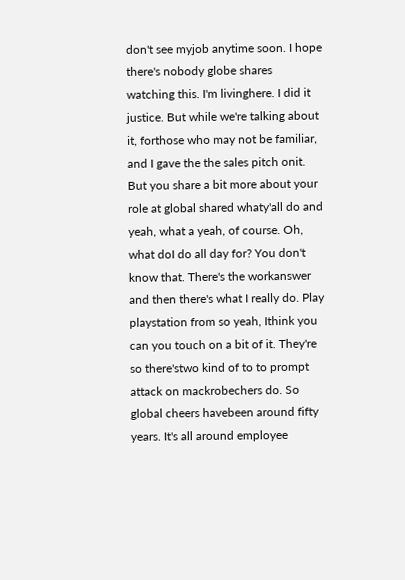don't see myjob anytime soon. I hope there's nobody globe shares watching this. I'm livinghere. I did it justice. But while we're talking about it, forthose who may not be familiar, and I gave the the sales pitch onit. But you share a bit more about your role at global shared whaty'all do and yeah, what a yeah, of course. Oh, what doI do all day for? You don't know that. There's the workanswer and then there's what I really do. Play playstation from so yeah, Ithink you can you touch on a bit of it. They're so there'stwo kind of to to prompt attack on mackrobechers do. So global cheers havebeen around fifty years. It's all around employee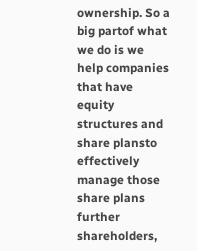ownership. So a big partof what we do is we help companies that have equity structures and share plansto effectively manage those share plans further shareholders,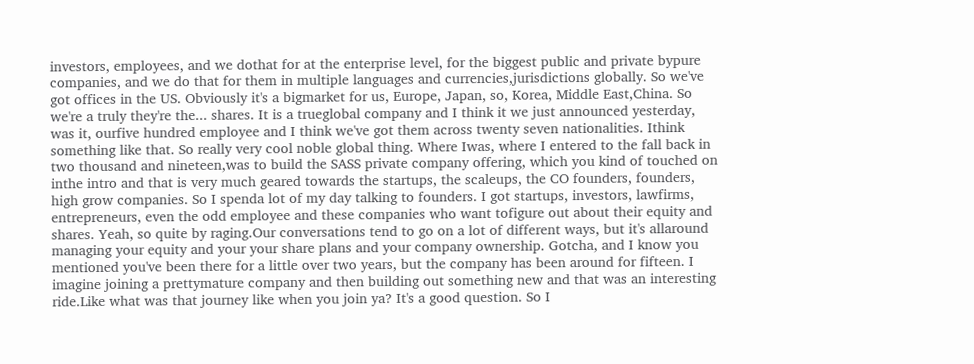investors, employees, and we dothat for at the enterprise level, for the biggest public and private bypure companies, and we do that for them in multiple languages and currencies,jurisdictions globally. So we've got offices in the US. Obviously it's a bigmarket for us, Europe, Japan, so, Korea, Middle East,China. So we're a truly they're the... shares. It is a trueglobal company and I think it we just announced yesterday, was it, ourfive hundred employee and I think we've got them across twenty seven nationalities. Ithink something like that. So really very cool noble global thing. Where Iwas, where I entered to the fall back in two thousand and nineteen,was to build the SASS private company offering, which you kind of touched on inthe intro and that is very much geared towards the startups, the scaleups, the CO founders, founders, high grow companies. So I spenda lot of my day talking to founders. I got startups, investors, lawfirms, entrepreneurs, even the odd employee and these companies who want tofigure out about their equity and shares. Yeah, so quite by raging.Our conversations tend to go on a lot of different ways, but it's allaround managing your equity and your your share plans and your company ownership. Gotcha, and I know you mentioned you've been there for a little over two years, but the company has been around for fifteen. I imagine joining a prettymature company and then building out something new and that was an interesting ride.Like what was that journey like when you join ya? It's a good question. So I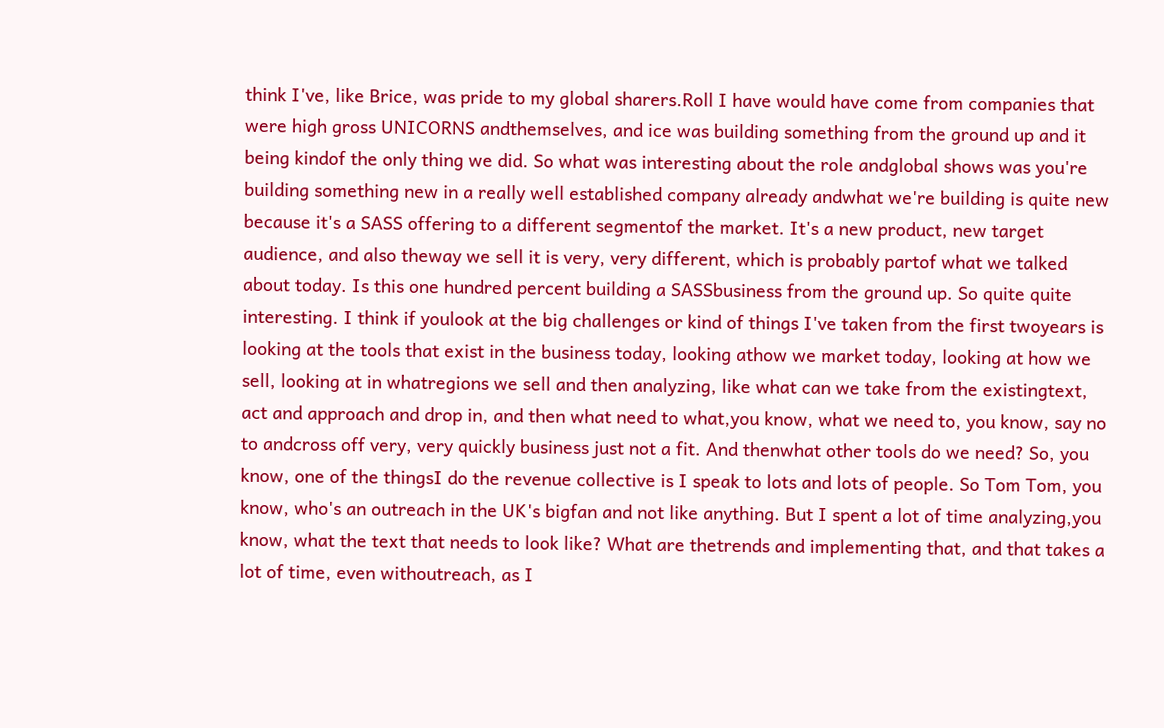think I've, like Brice, was pride to my global sharers.Roll I have would have come from companies that were high gross UNICORNS andthemselves, and ice was building something from the ground up and it being kindof the only thing we did. So what was interesting about the role andglobal shows was you're building something new in a really well established company already andwhat we're building is quite new because it's a SASS offering to a different segmentof the market. It's a new product, new target audience, and also theway we sell it is very, very different, which is probably partof what we talked about today. Is this one hundred percent building a SASSbusiness from the ground up. So quite quite interesting. I think if youlook at the big challenges or kind of things I've taken from the first twoyears is looking at the tools that exist in the business today, looking athow we market today, looking at how we sell, looking at in whatregions we sell and then analyzing, like what can we take from the existingtext, act and approach and drop in, and then what need to what,you know, what we need to, you know, say no to andcross off very, very quickly business just not a fit. And thenwhat other tools do we need? So, you know, one of the thingsI do the revenue collective is I speak to lots and lots of people. So Tom Tom, you know, who's an outreach in the UK's bigfan and not like anything. But I spent a lot of time analyzing,you know, what the text that needs to look like? What are thetrends and implementing that, and that takes a lot of time, even withoutreach, as I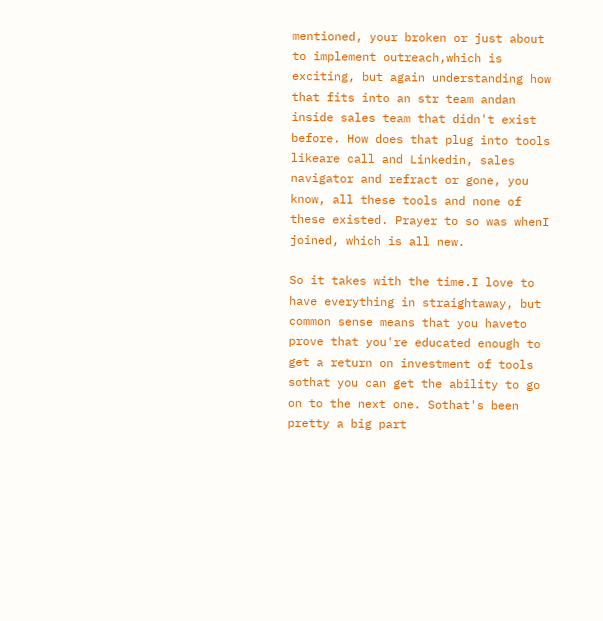mentioned, your broken or just about to implement outreach,which is exciting, but again understanding how that fits into an str team andan inside sales team that didn't exist before. How does that plug into tools likeare call and Linkedin, sales navigator and refract or gone, you know, all these tools and none of these existed. Prayer to so was whenI joined, which is all new.

So it takes with the time.I love to have everything in straightaway, but common sense means that you haveto prove that you're educated enough to get a return on investment of tools sothat you can get the ability to go on to the next one. Sothat's been pretty a big part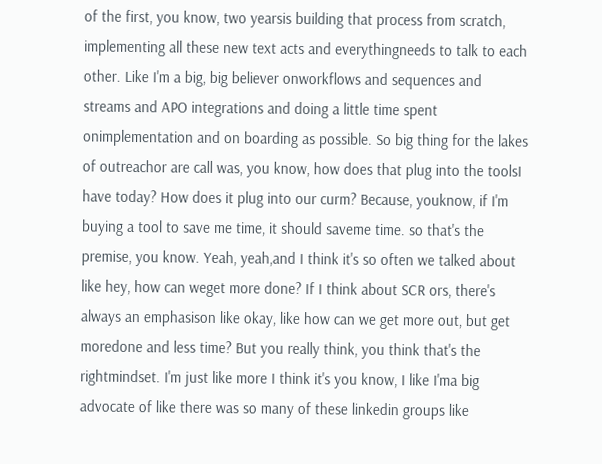of the first, you know, two yearsis building that process from scratch, implementing all these new text acts and everythingneeds to talk to each other. Like I'm a big, big believer onworkflows and sequences and streams and APO integrations and doing a little time spent onimplementation and on boarding as possible. So big thing for the lakes of outreachor are call was, you know, how does that plug into the toolsI have today? How does it plug into our curm? Because, youknow, if I'm buying a tool to save me time, it should saveme time. so that's the premise, you know. Yeah, yeah,and I think it's so often we talked about like hey, how can weget more done? If I think about SCR ors, there's always an emphasison like okay, like how can we get more out, but get moredone and less time? But you really think, you think that's the rightmindset. I'm just like more I think it's you know, I like I'ma big advocate of like there was so many of these linkedin groups like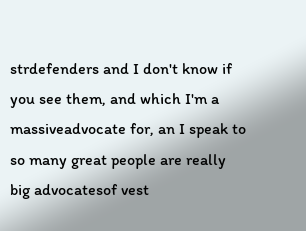strdefenders and I don't know if you see them, and which I'm a massiveadvocate for, an I speak to so many great people are really big advocatesof vest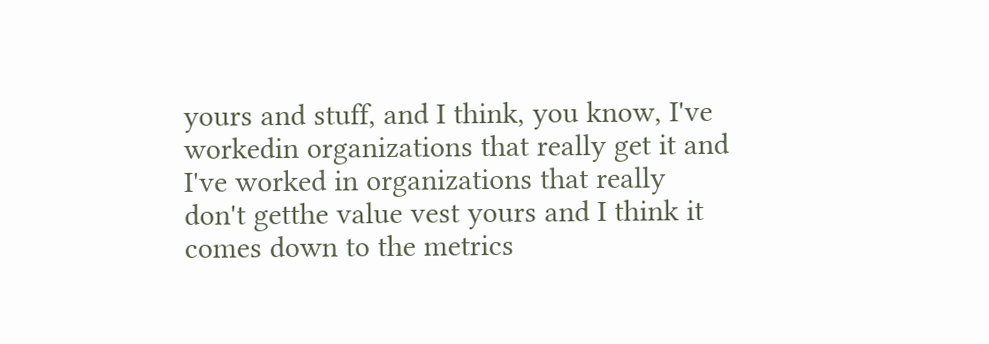yours and stuff, and I think, you know, I've workedin organizations that really get it and I've worked in organizations that really don't getthe value vest yours and I think it comes down to the metrics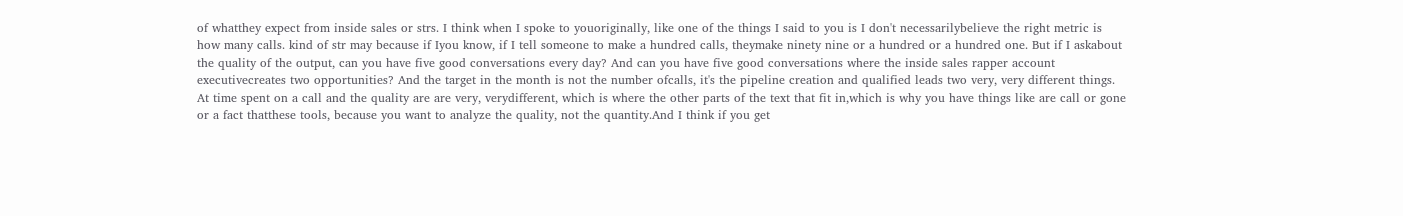of whatthey expect from inside sales or strs. I think when I spoke to youoriginally, like one of the things I said to you is I don't necessarilybelieve the right metric is how many calls. kind of str may because if Iyou know, if I tell someone to make a hundred calls, theymake ninety nine or a hundred or a hundred one. But if I askabout the quality of the output, can you have five good conversations every day? And can you have five good conversations where the inside sales rapper account executivecreates two opportunities? And the target in the month is not the number ofcalls, it's the pipeline creation and qualified leads two very, very different things. At time spent on a call and the quality are are very, verydifferent, which is where the other parts of the text that fit in,which is why you have things like are call or gone or a fact thatthese tools, because you want to analyze the quality, not the quantity.And I think if you get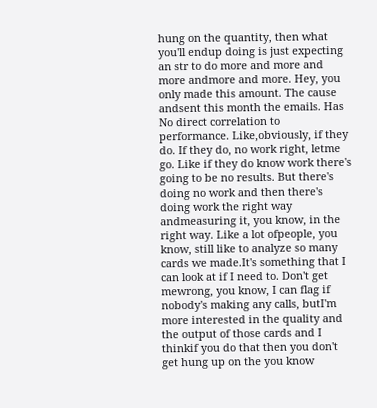hung on the quantity, then what you'll endup doing is just expecting an str to do more and more and more andmore and more. Hey, you only made this amount. The cause andsent this month the emails. Has No direct correlation to performance. Like,obviously, if they do. If they do, no work right, letme go. Like if they do know work there's going to be no results. But there's doing no work and then there's doing work the right way andmeasuring it, you know, in the right way. Like a lot ofpeople, you know, still like to analyze so many cards we made.It's something that I can look at if I need to. Don't get mewrong, you know, I can flag if nobody's making any calls, butI'm more interested in the quality and the output of those cards and I thinkif you do that then you don't get hung up on the you know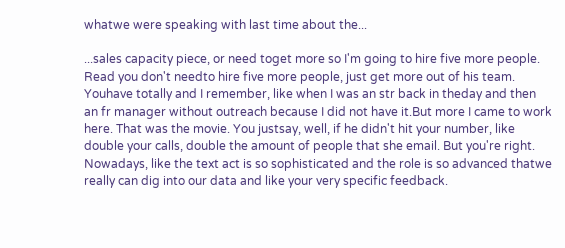whatwe were speaking with last time about the...

...sales capacity piece, or need toget more so I'm going to hire five more people. Read you don't needto hire five more people, just get more out of his team. Youhave totally and I remember, like when I was an str back in theday and then an fr manager without outreach because I did not have it.But more I came to work here. That was the movie. You justsay, well, if he didn't hit your number, like double your calls, double the amount of people that she email. But you're right. Nowadays, like the text act is so sophisticated and the role is so advanced thatwe really can dig into our data and like your very specific feedback.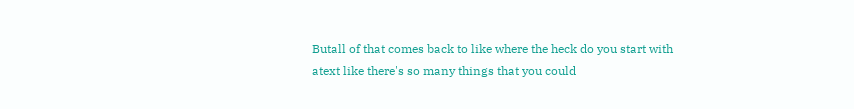Butall of that comes back to like where the heck do you start with atext like there's so many things that you could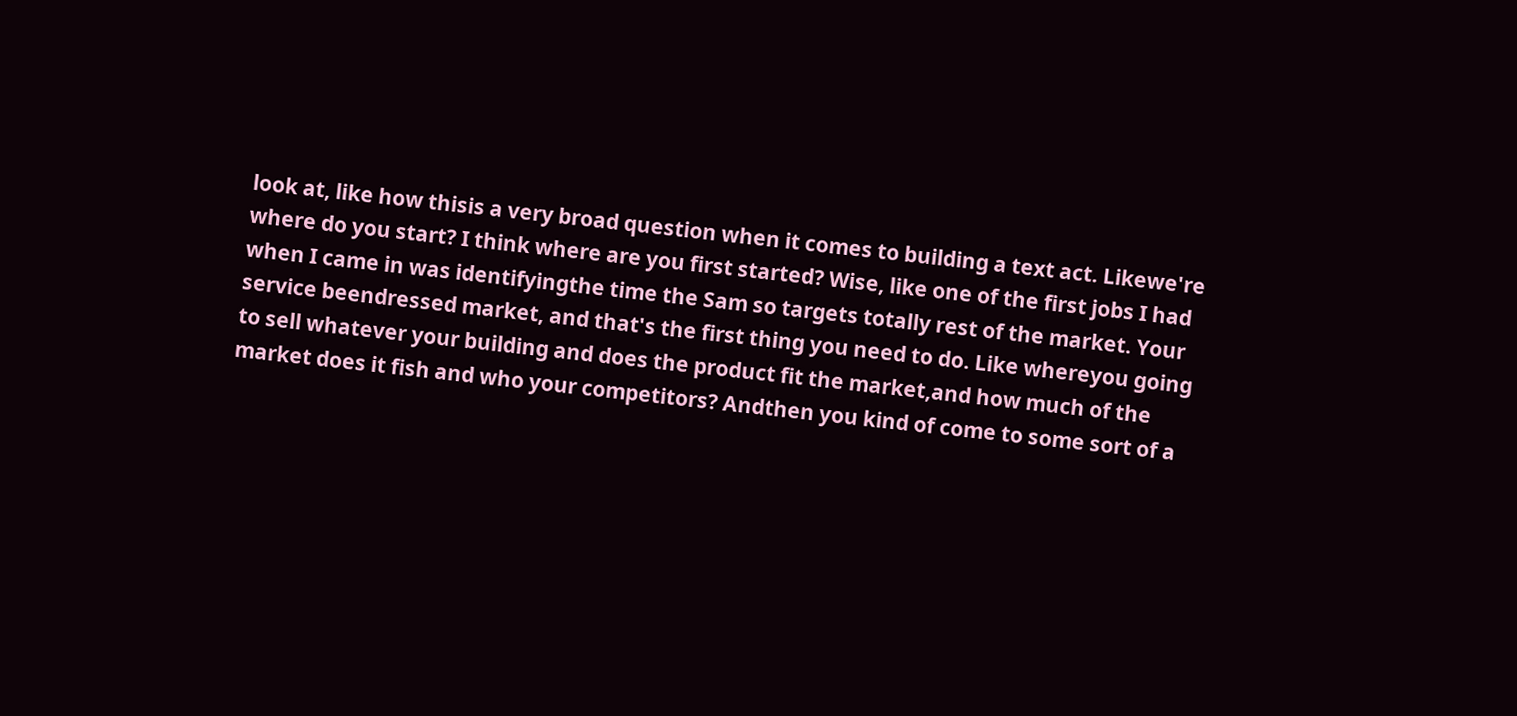look at, like how thisis a very broad question when it comes to building a text act. Likewe're where do you start? I think where are you first started? Wise, like one of the first jobs I had when I came in was identifyingthe time the Sam so targets totally rest of the market. Your service beendressed market, and that's the first thing you need to do. Like whereyou going to sell whatever your building and does the product fit the market,and how much of the market does it fish and who your competitors? Andthen you kind of come to some sort of a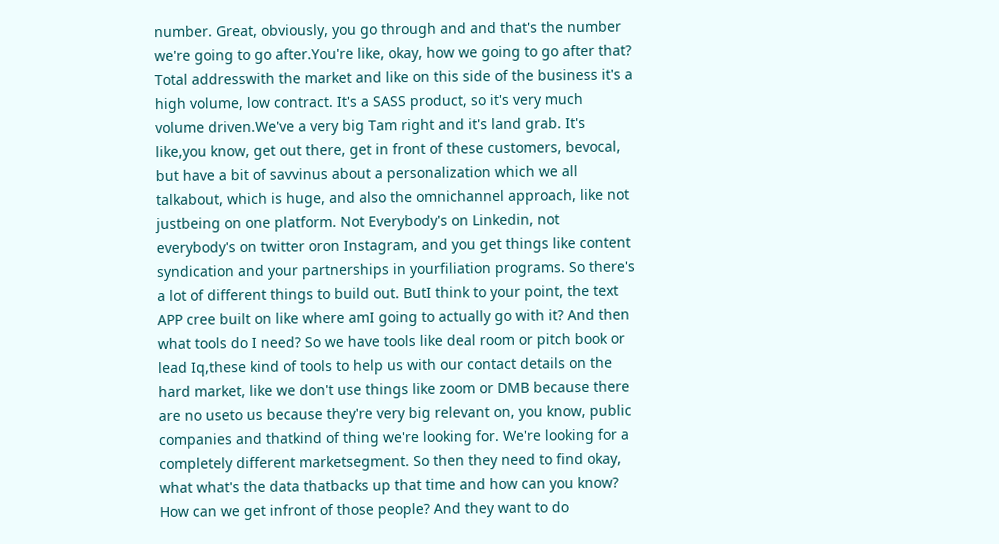number. Great, obviously, you go through and and that's the number we're going to go after.You're like, okay, how we going to go after that? Total addresswith the market and like on this side of the business it's a high volume, low contract. It's a SASS product, so it's very much volume driven.We've a very big Tam right and it's land grab. It's like,you know, get out there, get in front of these customers, bevocal, but have a bit of savvinus about a personalization which we all talkabout, which is huge, and also the omnichannel approach, like not justbeing on one platform. Not Everybody's on Linkedin, not everybody's on twitter oron Instagram, and you get things like content syndication and your partnerships in yourfiliation programs. So there's a lot of different things to build out. ButI think to your point, the text APP cree built on like where amI going to actually go with it? And then what tools do I need? So we have tools like deal room or pitch book or lead Iq,these kind of tools to help us with our contact details on the hard market, like we don't use things like zoom or DMB because there are no useto us because they're very big relevant on, you know, public companies and thatkind of thing we're looking for. We're looking for a completely different marketsegment. So then they need to find okay, what what's the data thatbacks up that time and how can you know? How can we get infront of those people? And they want to do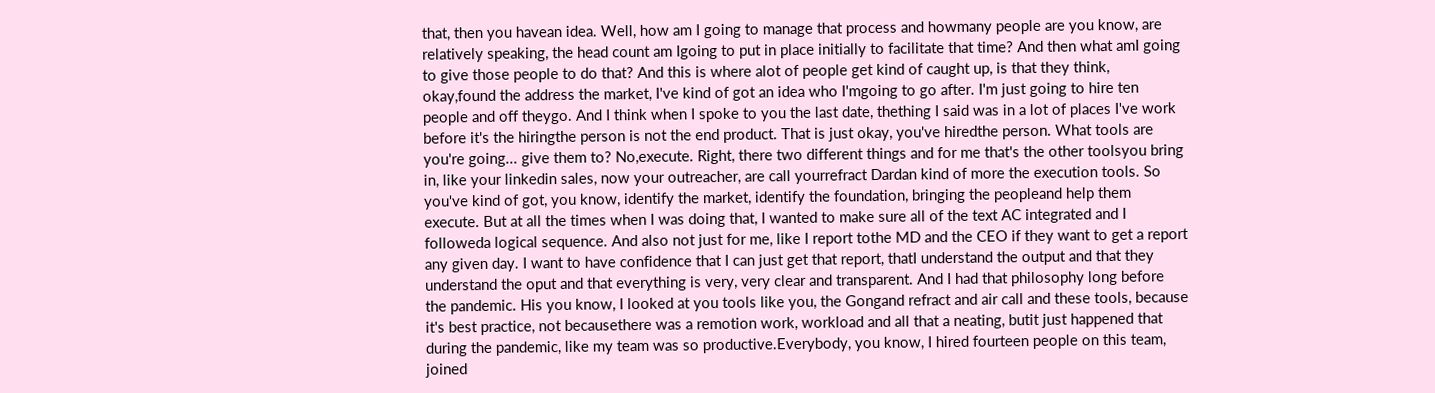that, then you havean idea. Well, how am I going to manage that process and howmany people are you know, are relatively speaking, the head count am Igoing to put in place initially to facilitate that time? And then what amI going to give those people to do that? And this is where alot of people get kind of caught up, is that they think, okay,found the address the market, I've kind of got an idea who I'mgoing to go after. I'm just going to hire ten people and off theygo. And I think when I spoke to you the last date, thething I said was in a lot of places I've work before it's the hiringthe person is not the end product. That is just okay, you've hiredthe person. What tools are you're going... give them to? No,execute. Right, there two different things and for me that's the other toolsyou bring in, like your linkedin sales, now your outreacher, are call yourrefract Dardan kind of more the execution tools. So you've kind of got, you know, identify the market, identify the foundation, bringing the peopleand help them execute. But at all the times when I was doing that, I wanted to make sure all of the text AC integrated and I followeda logical sequence. And also not just for me, like I report tothe MD and the CEO if they want to get a report any given day. I want to have confidence that I can just get that report, thatI understand the output and that they understand the oput and that everything is very, very clear and transparent. And I had that philosophy long before the pandemic. His you know, I looked at you tools like you, the Gongand refract and air call and these tools, because it's best practice, not becausethere was a remotion work, workload and all that a neating, butit just happened that during the pandemic, like my team was so productive.Everybody, you know, I hired fourteen people on this team, joined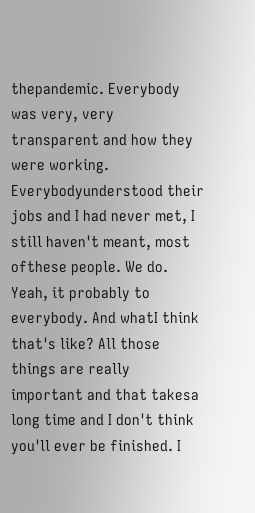thepandemic. Everybody was very, very transparent and how they were working. Everybodyunderstood their jobs and I had never met, I still haven't meant, most ofthese people. We do. Yeah, it probably to everybody. And whatI think that's like? All those things are really important and that takesa long time and I don't think you'll ever be finished. I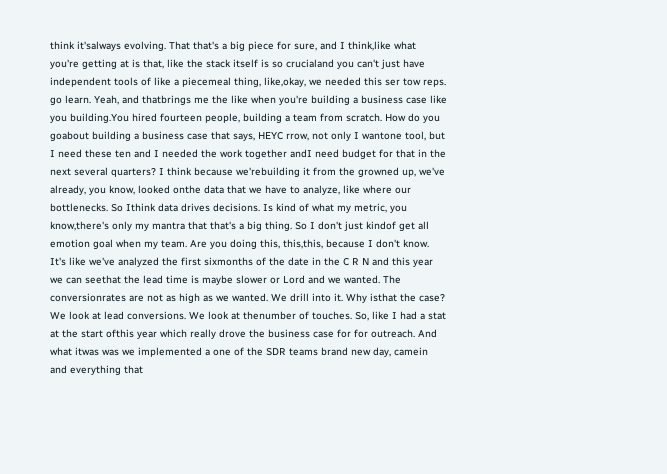think it'salways evolving. That that's a big piece for sure, and I think,like what you're getting at is that, like the stack itself is so crucialand you can't just have independent tools of like a piecemeal thing, like,okay, we needed this ser tow reps. go learn. Yeah, and thatbrings me the like when you're building a business case like you building.You hired fourteen people, building a team from scratch. How do you goabout building a business case that says, HEYC rrow, not only I wantone tool, but I need these ten and I needed the work together andI need budget for that in the next several quarters? I think because we'rebuilding it from the growned up, we've already, you know, looked onthe data that we have to analyze, like where our bottlenecks. So Ithink data drives decisions. Is kind of what my metric, you know,there's only my mantra that that's a big thing. So I don't just kindof get all emotion goal when my team. Are you doing this, this,this, because I don't know. It's like we've analyzed the first sixmonths of the date in the C R N and this year we can seethat the lead time is maybe slower or Lord and we wanted. The conversionrates are not as high as we wanted. We drill into it. Why isthat the case? We look at lead conversions. We look at thenumber of touches. So, like I had a stat at the start ofthis year which really drove the business case for for outreach. And what itwas was we implemented a one of the SDR teams brand new day, camein and everything that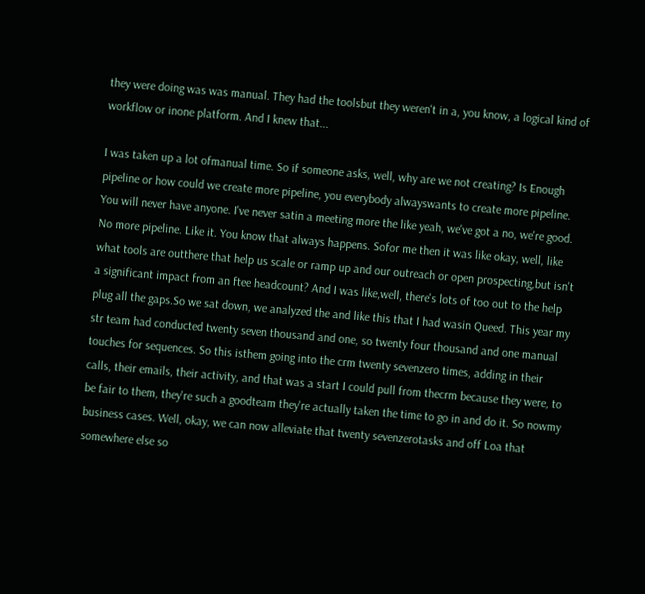they were doing was was manual. They had the toolsbut they weren't in a, you know, a logical kind of workflow or inone platform. And I knew that...

I was taken up a lot ofmanual time. So if someone asks, well, why are we not creating? Is Enough pipeline or how could we create more pipeline, you everybody alwayswants to create more pipeline. You will never have anyone. I've never satin a meeting more the like yeah, we've got a no, we're good. No more pipeline. Like it. You know that always happens. Sofor me then it was like okay, well, like what tools are outthere that help us scale or ramp up and our outreach or open prospecting,but isn't a significant impact from an ftee headcount? And I was like,well, there's lots of too out to the help plug all the gaps.So we sat down, we analyzed the and like this that I had wasin Queed. This year my str team had conducted twenty seven thousand and one, so twenty four thousand and one manual touches for sequences. So this isthem going into the crm twenty sevenzero times, adding in their calls, their emails, their activity, and that was a start I could pull from thecrm because they were, to be fair to them, they're such a goodteam they're actually taken the time to go in and do it. So nowmy business cases. Well, okay, we can now alleviate that twenty sevenzerotasks and off Loa that somewhere else so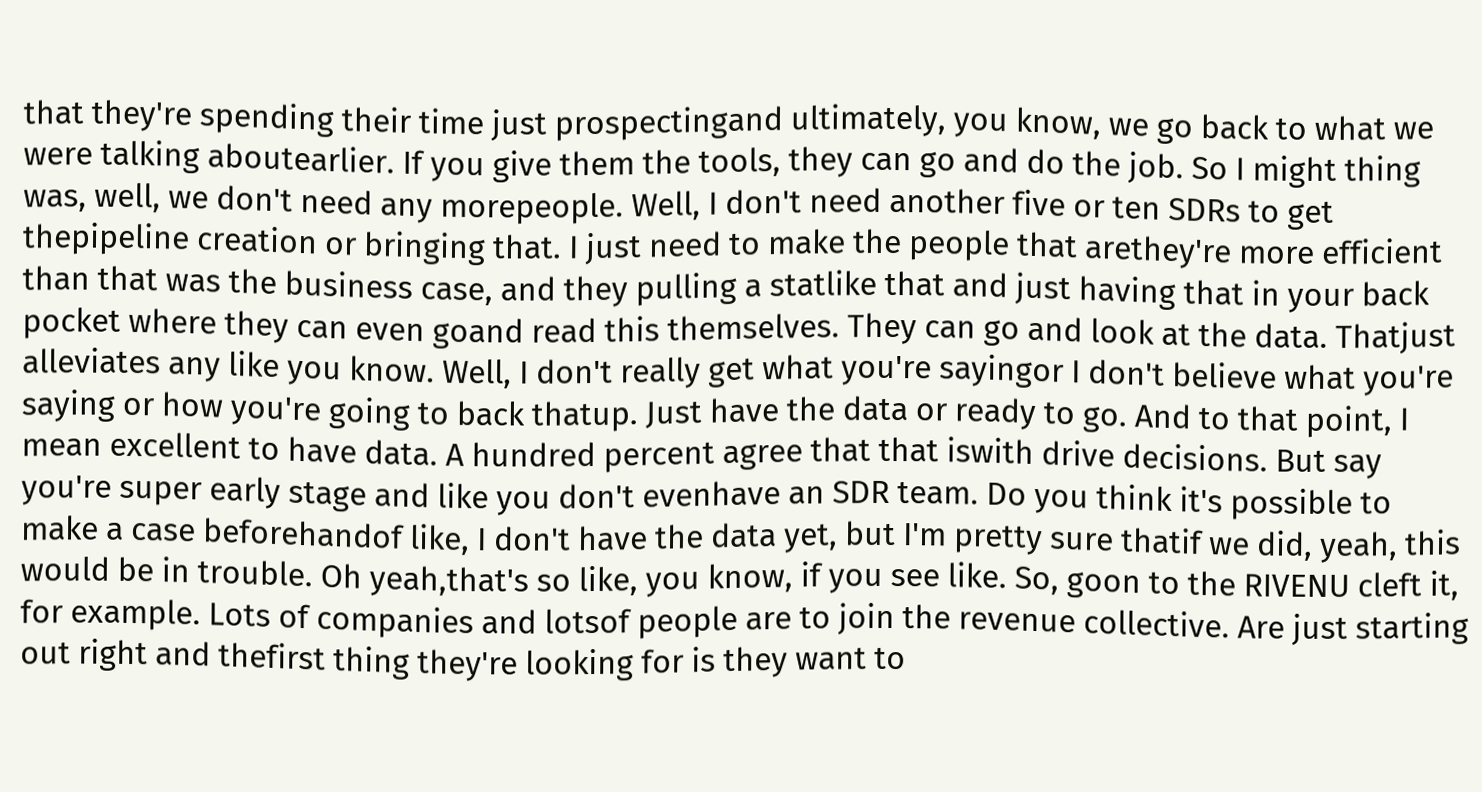that they're spending their time just prospectingand ultimately, you know, we go back to what we were talking aboutearlier. If you give them the tools, they can go and do the job. So I might thing was, well, we don't need any morepeople. Well, I don't need another five or ten SDRs to get thepipeline creation or bringing that. I just need to make the people that arethey're more efficient than that was the business case, and they pulling a statlike that and just having that in your back pocket where they can even goand read this themselves. They can go and look at the data. Thatjust alleviates any like you know. Well, I don't really get what you're sayingor I don't believe what you're saying or how you're going to back thatup. Just have the data or ready to go. And to that point, I mean excellent to have data. A hundred percent agree that that iswith drive decisions. But say you're super early stage and like you don't evenhave an SDR team. Do you think it's possible to make a case beforehandof like, I don't have the data yet, but I'm pretty sure thatif we did, yeah, this would be in trouble. Oh yeah,that's so like, you know, if you see like. So, goon to the RIVENU cleft it, for example. Lots of companies and lotsof people are to join the revenue collective. Are just starting out right and thefirst thing they're looking for is they want to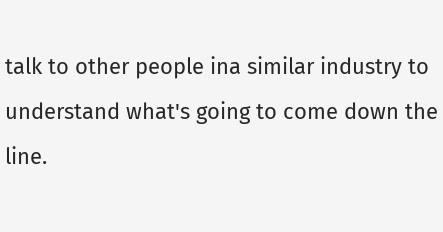talk to other people ina similar industry to understand what's going to come down the line.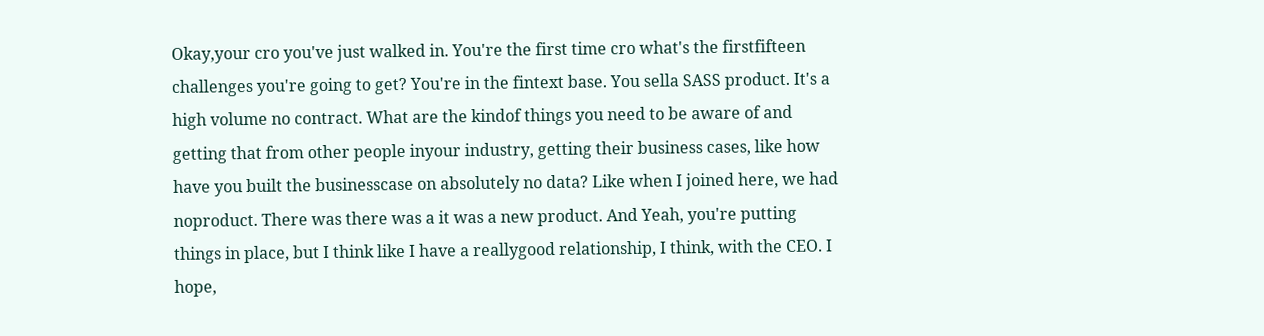Okay,your cro you've just walked in. You're the first time cro what's the firstfifteen challenges you're going to get? You're in the fintext base. You sella SASS product. It's a high volume no contract. What are the kindof things you need to be aware of and getting that from other people inyour industry, getting their business cases, like how have you built the businesscase on absolutely no data? Like when I joined here, we had noproduct. There was there was a it was a new product. And Yeah, you're putting things in place, but I think like I have a reallygood relationship, I think, with the CEO. I hope,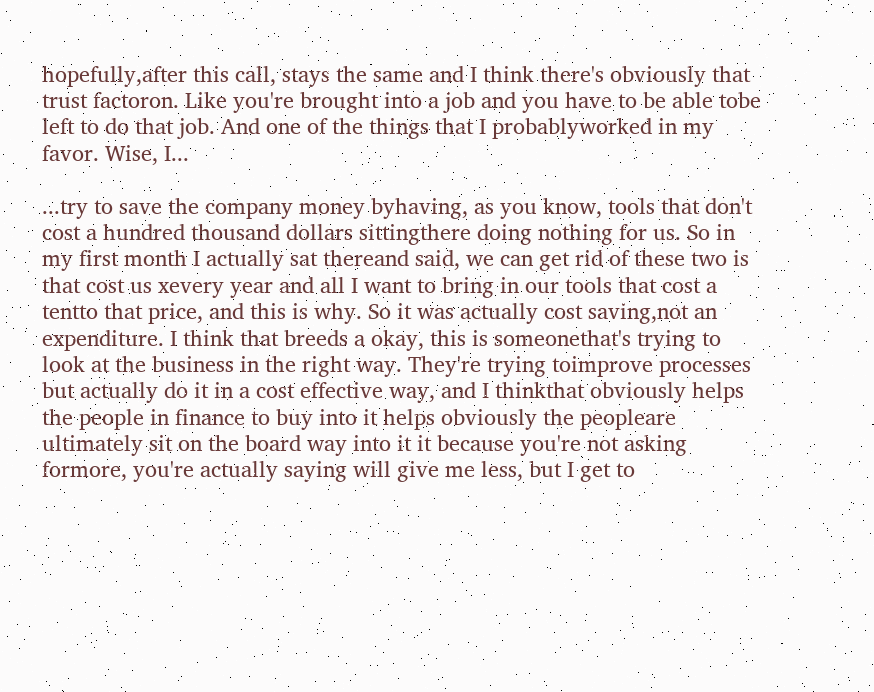hopefully,after this call, stays the same and I think there's obviously that trust factoron. Like you're brought into a job and you have to be able tobe left to do that job. And one of the things that I probablyworked in my favor. Wise, I...

...try to save the company money byhaving, as you know, tools that don't cost a hundred thousand dollars sittingthere doing nothing for us. So in my first month I actually sat thereand said, we can get rid of these two is that cost us xevery year and all I want to bring in our tools that cost a tentto that price, and this is why. So it was actually cost saving,not an expenditure. I think that breeds a okay, this is someonethat's trying to look at the business in the right way. They're trying toimprove processes but actually do it in a cost effective way, and I thinkthat obviously helps the people in finance to buy into it helps obviously the peopleare ultimately sit on the board way into it it because you're not asking formore, you're actually saying will give me less, but I get to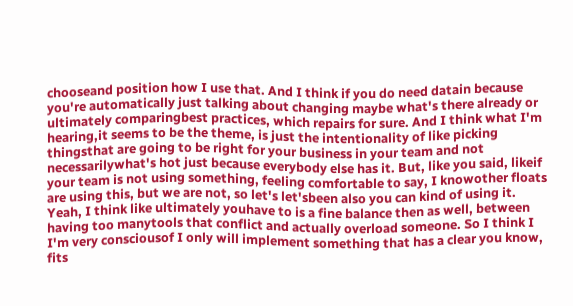chooseand position how I use that. And I think if you do need datain because you're automatically just talking about changing maybe what's there already or ultimately comparingbest practices, which repairs for sure. And I think what I'm hearing,it seems to be the theme, is just the intentionality of like picking thingsthat are going to be right for your business in your team and not necessarilywhat's hot just because everybody else has it. But, like you said, likeif your team is not using something, feeling comfortable to say, I knowother floats are using this, but we are not, so let's let'sbeen also you can kind of using it. Yeah, I think like ultimately youhave to is a fine balance then as well, between having too manytools that conflict and actually overload someone. So I think I I'm very consciousof I only will implement something that has a clear you know, fits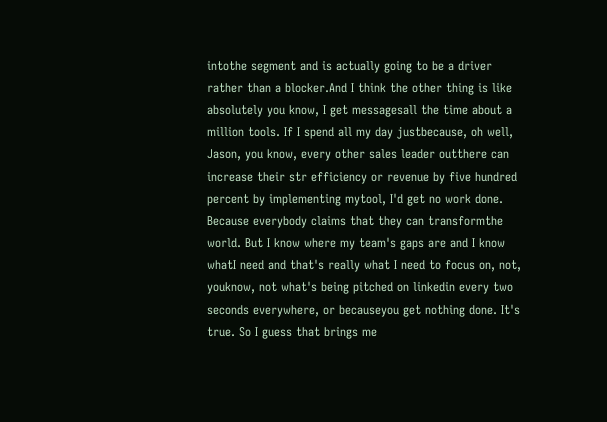intothe segment and is actually going to be a driver rather than a blocker.And I think the other thing is like absolutely you know, I get messagesall the time about a million tools. If I spend all my day justbecause, oh well, Jason, you know, every other sales leader outthere can increase their str efficiency or revenue by five hundred percent by implementing mytool, I'd get no work done. Because everybody claims that they can transformthe world. But I know where my team's gaps are and I know whatI need and that's really what I need to focus on, not, youknow, not what's being pitched on linkedin every two seconds everywhere, or becauseyou get nothing done. It's true. So I guess that brings me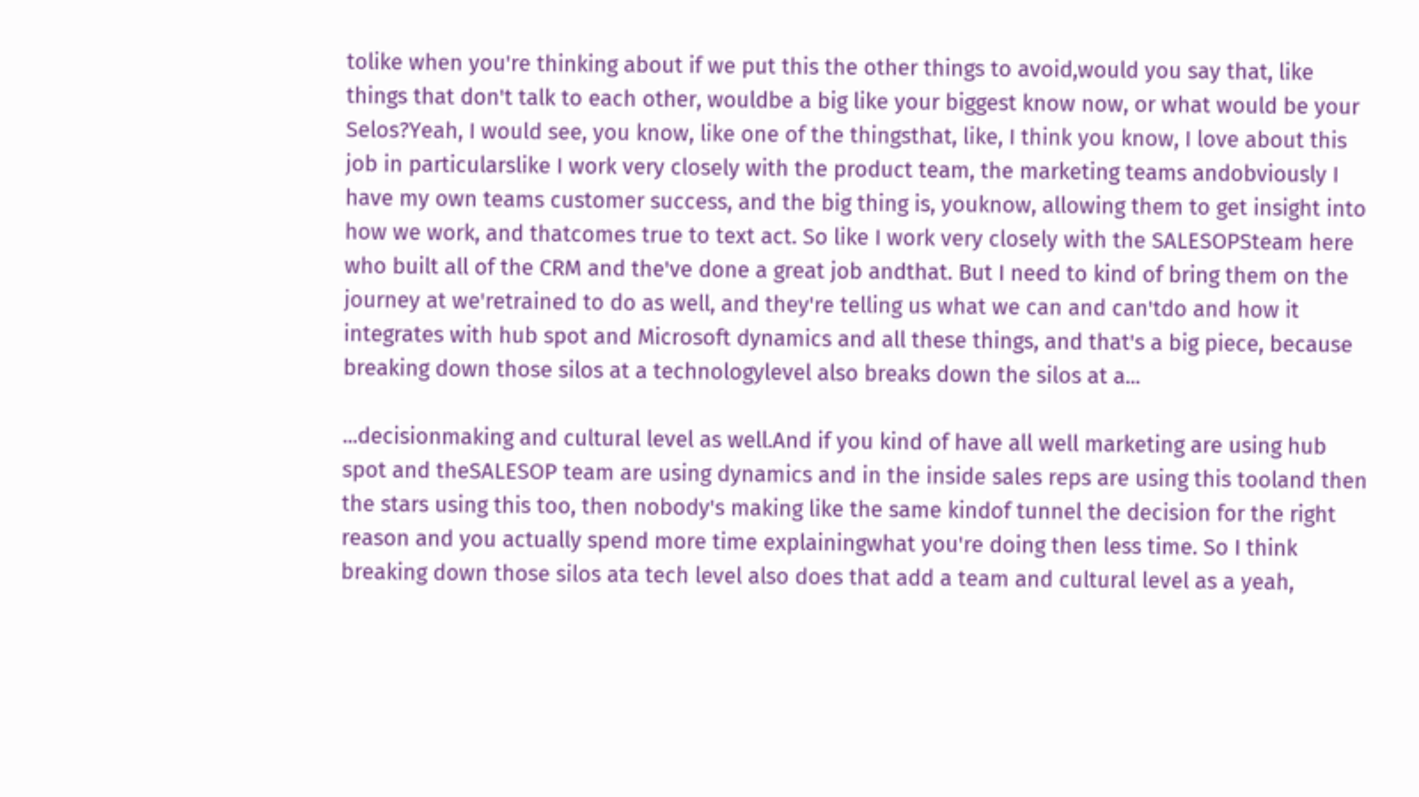tolike when you're thinking about if we put this the other things to avoid,would you say that, like things that don't talk to each other, wouldbe a big like your biggest know now, or what would be your Selos?Yeah, I would see, you know, like one of the thingsthat, like, I think you know, I love about this job in particularslike I work very closely with the product team, the marketing teams andobviously I have my own teams customer success, and the big thing is, youknow, allowing them to get insight into how we work, and thatcomes true to text act. So like I work very closely with the SALESOPSteam here who built all of the CRM and the've done a great job andthat. But I need to kind of bring them on the journey at we'retrained to do as well, and they're telling us what we can and can'tdo and how it integrates with hub spot and Microsoft dynamics and all these things, and that's a big piece, because breaking down those silos at a technologylevel also breaks down the silos at a...

...decisionmaking and cultural level as well.And if you kind of have all well marketing are using hub spot and theSALESOP team are using dynamics and in the inside sales reps are using this tooland then the stars using this too, then nobody's making like the same kindof tunnel the decision for the right reason and you actually spend more time explainingwhat you're doing then less time. So I think breaking down those silos ata tech level also does that add a team and cultural level as a yeah,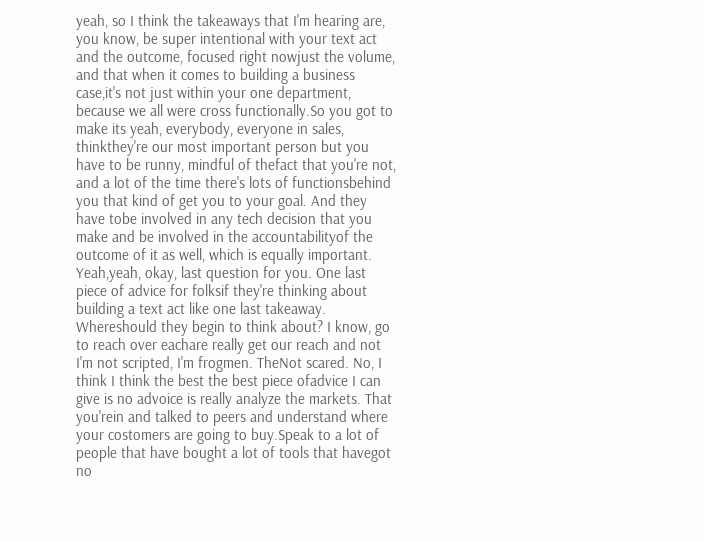yeah, so I think the takeaways that I'm hearing are, you know, be super intentional with your text act and the outcome, focused right nowjust the volume, and that when it comes to building a business case,it's not just within your one department, because we all were cross functionally.So you got to make its yeah, everybody, everyone in sales, thinkthey're our most important person but you have to be runny, mindful of thefact that you're not, and a lot of the time there's lots of functionsbehind you that kind of get you to your goal. And they have tobe involved in any tech decision that you make and be involved in the accountabilityof the outcome of it as well, which is equally important. Yeah,yeah, okay, last question for you. One last piece of advice for folksif they're thinking about building a text act like one last takeaway. Whereshould they begin to think about? I know, go to reach over eachare really get our reach and not I'm not scripted, I'm frogmen. TheNot scared. No, I think I think the best the best piece ofadvice I can give is no advoice is really analyze the markets. That you'rein and talked to peers and understand where your costomers are going to buy.Speak to a lot of people that have bought a lot of tools that havegot no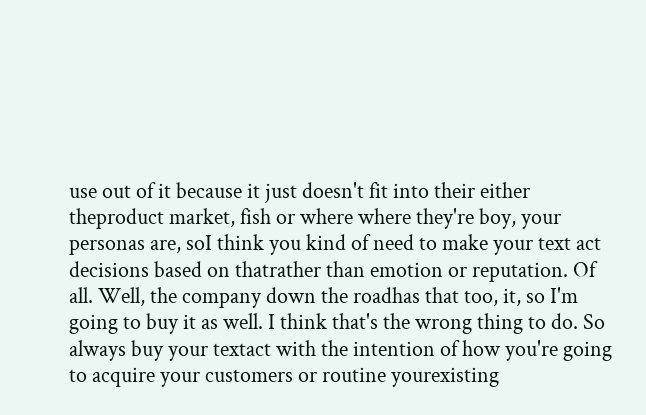use out of it because it just doesn't fit into their either theproduct market, fish or where where they're boy, your personas are, soI think you kind of need to make your text act decisions based on thatrather than emotion or reputation. Of all. Well, the company down the roadhas that too, it, so I'm going to buy it as well. I think that's the wrong thing to do. So always buy your textact with the intention of how you're going to acquire your customers or routine yourexisting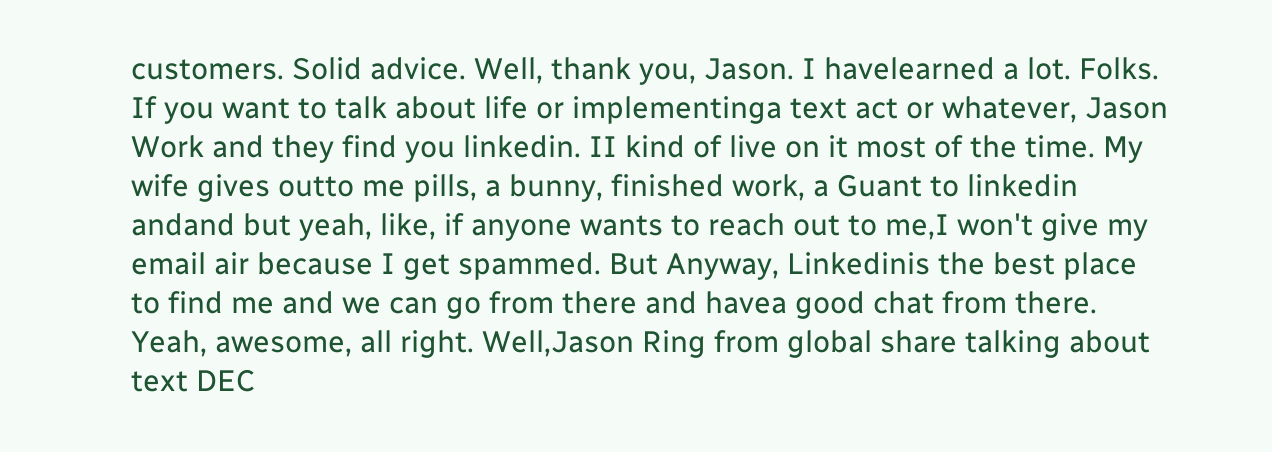customers. Solid advice. Well, thank you, Jason. I havelearned a lot. Folks. If you want to talk about life or implementinga text act or whatever, Jason Work and they find you linkedin. II kind of live on it most of the time. My wife gives outto me pills, a bunny, finished work, a Guant to linkedin andand but yeah, like, if anyone wants to reach out to me,I won't give my email air because I get spammed. But Anyway, Linkedinis the best place to find me and we can go from there and havea good chat from there. Yeah, awesome, all right. Well,Jason Ring from global share talking about text DEC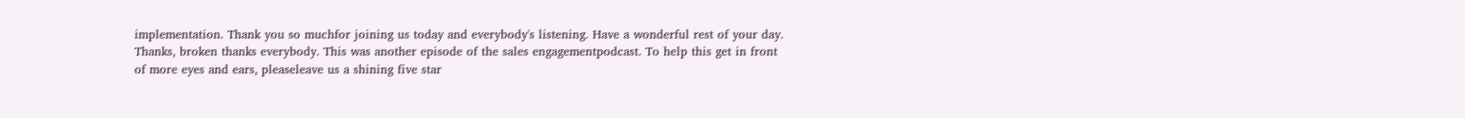implementation. Thank you so muchfor joining us today and everybody's listening. Have a wonderful rest of your day. Thanks, broken thanks everybody. This was another episode of the sales engagementpodcast. To help this get in front of more eyes and ears, pleaseleave us a shining five star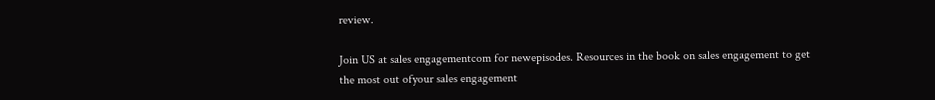review.

Join US at sales engagementcom for newepisodes. Resources in the book on sales engagement to get the most out ofyour sales engagement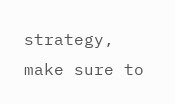strategy, make sure to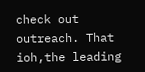check out outreach. That ioh,the leading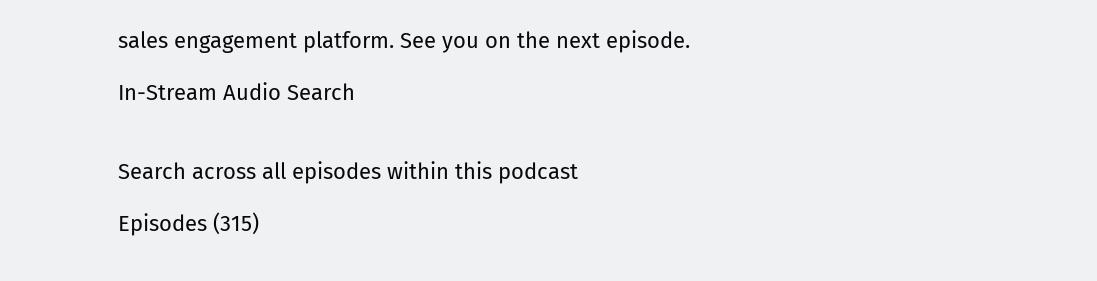sales engagement platform. See you on the next episode.

In-Stream Audio Search


Search across all episodes within this podcast

Episodes (315)